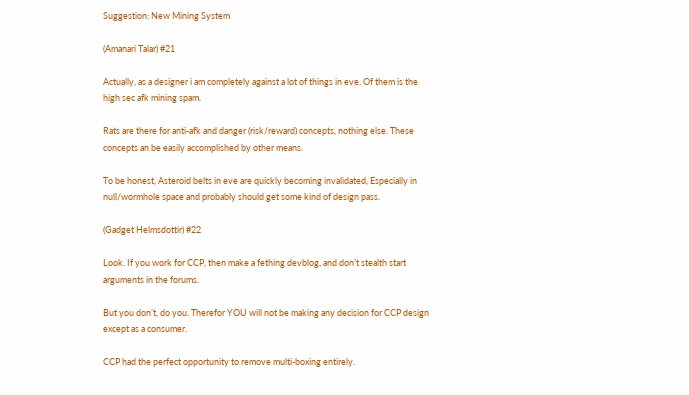Suggestion: New Mining System

(Amanari Talar) #21

Actually, as a designer i am completely against a lot of things in eve. Of them is the high sec afk mining spam.

Rats are there for anti-afk and danger (risk/reward) concepts, nothing else. These concepts an be easily accomplished by other means.

To be honest, Asteroid belts in eve are quickly becoming invalidated, Especially in null/wormhole space and probably should get some kind of design pass.

(Gadget Helmsdottir) #22

Look. If you work for CCP, then make a fething devblog, and don’t stealth start arguments in the forums.

But you don’t, do you. Therefor YOU will not be making any decision for CCP design except as a consumer.

CCP had the perfect opportunity to remove multi-boxing entirely.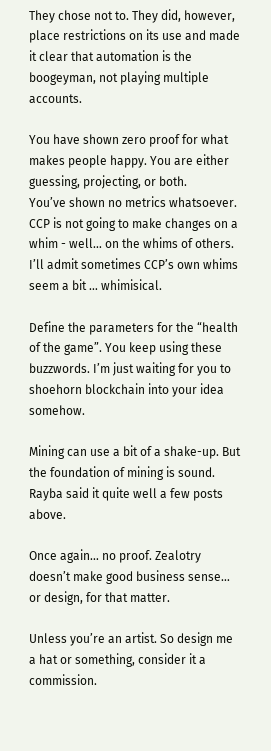They chose not to. They did, however, place restrictions on its use and made it clear that automation is the boogeyman, not playing multiple accounts.

You have shown zero proof for what makes people happy. You are either guessing, projecting, or both.
You’ve shown no metrics whatsoever. CCP is not going to make changes on a whim - well… on the whims of others. I’ll admit sometimes CCP’s own whims seem a bit … whimisical.

Define the parameters for the “health of the game”. You keep using these buzzwords. I’m just waiting for you to shoehorn blockchain into your idea somehow.

Mining can use a bit of a shake-up. But the foundation of mining is sound. Rayba said it quite well a few posts above.

Once again… no proof. Zealotry doesn’t make good business sense… or design, for that matter.

Unless you’re an artist. So design me a hat or something, consider it a commission.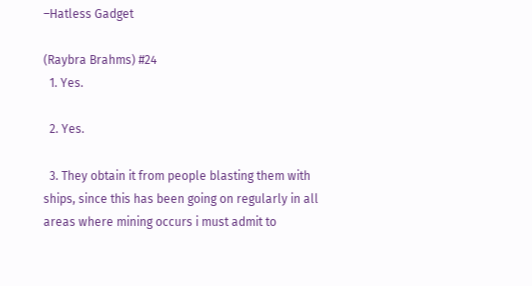–Hatless Gadget

(Raybra Brahms) #24
  1. Yes.

  2. Yes.

  3. They obtain it from people blasting them with ships, since this has been going on regularly in all areas where mining occurs i must admit to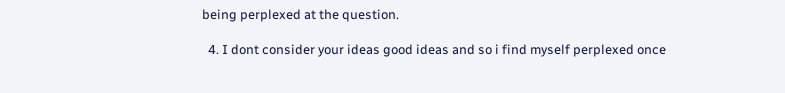being perplexed at the question.

  4. I dont consider your ideas good ideas and so i find myself perplexed once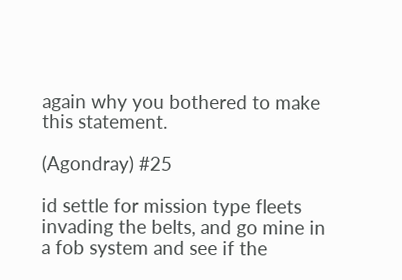again why you bothered to make this statement.

(Agondray) #25

id settle for mission type fleets invading the belts, and go mine in a fob system and see if the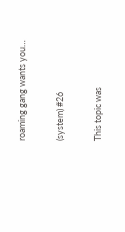roaming gang wants you…

(system) #26

This topic was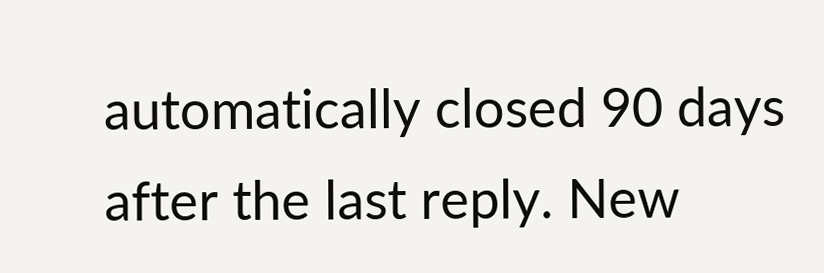automatically closed 90 days after the last reply. New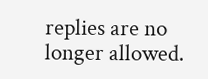replies are no longer allowed.